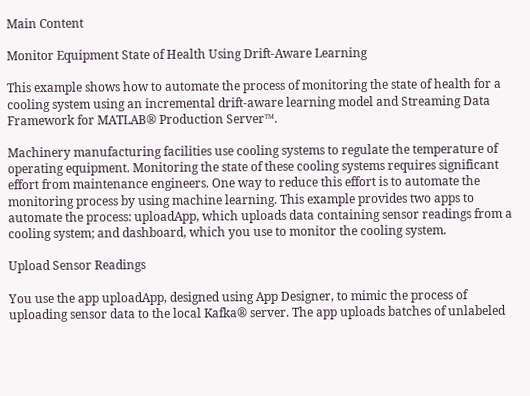Main Content

Monitor Equipment State of Health Using Drift-Aware Learning

This example shows how to automate the process of monitoring the state of health for a cooling system using an incremental drift-aware learning model and Streaming Data Framework for MATLAB® Production Server™.

Machinery manufacturing facilities use cooling systems to regulate the temperature of operating equipment. Monitoring the state of these cooling systems requires significant effort from maintenance engineers. One way to reduce this effort is to automate the monitoring process by using machine learning. This example provides two apps to automate the process: uploadApp, which uploads data containing sensor readings from a cooling system; and dashboard, which you use to monitor the cooling system.

Upload Sensor Readings

You use the app uploadApp, designed using App Designer, to mimic the process of uploading sensor data to the local Kafka® server. The app uploads batches of unlabeled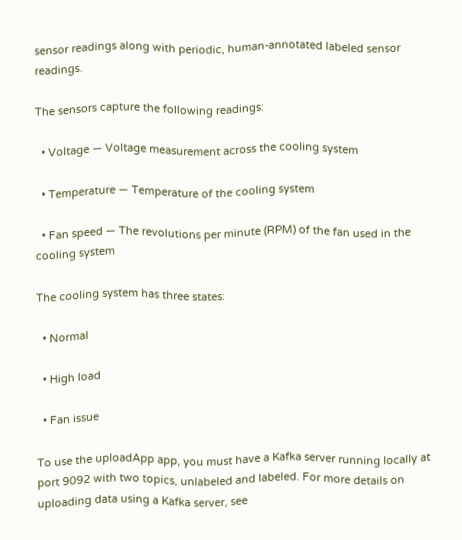sensor readings along with periodic, human-annotated labeled sensor readings.

The sensors capture the following readings:

  • Voltage — Voltage measurement across the cooling system

  • Temperature — Temperature of the cooling system

  • Fan speed — The revolutions per minute (RPM) of the fan used in the cooling system

The cooling system has three states:

  • Normal

  • High load

  • Fan issue

To use the uploadApp app, you must have a Kafka server running locally at port 9092 with two topics, unlabeled and labeled. For more details on uploading data using a Kafka server, see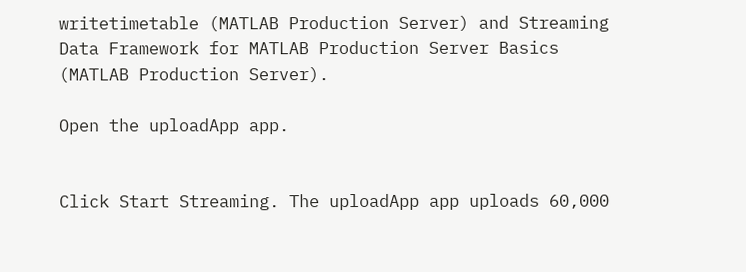writetimetable (MATLAB Production Server) and Streaming Data Framework for MATLAB Production Server Basics (MATLAB Production Server).

Open the uploadApp app.


Click Start Streaming. The uploadApp app uploads 60,000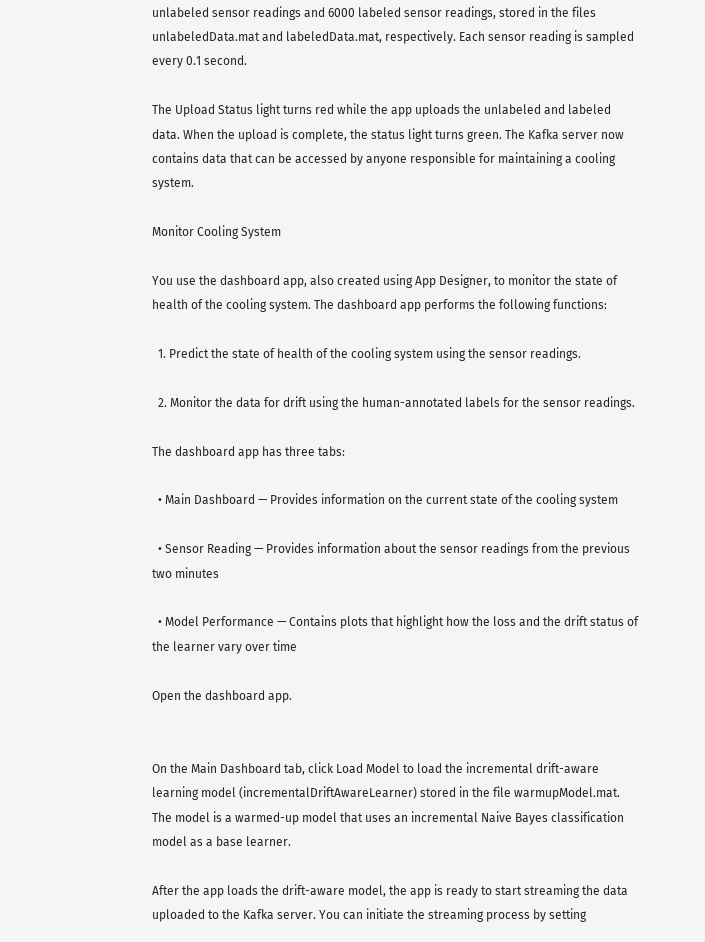unlabeled sensor readings and 6000 labeled sensor readings, stored in the files unlabeledData.mat and labeledData.mat, respectively. Each sensor reading is sampled every 0.1 second.

The Upload Status light turns red while the app uploads the unlabeled and labeled data. When the upload is complete, the status light turns green. The Kafka server now contains data that can be accessed by anyone responsible for maintaining a cooling system.

Monitor Cooling System

You use the dashboard app, also created using App Designer, to monitor the state of health of the cooling system. The dashboard app performs the following functions:

  1. Predict the state of health of the cooling system using the sensor readings.

  2. Monitor the data for drift using the human-annotated labels for the sensor readings.

The dashboard app has three tabs:

  • Main Dashboard — Provides information on the current state of the cooling system

  • Sensor Reading — Provides information about the sensor readings from the previous two minutes

  • Model Performance — Contains plots that highlight how the loss and the drift status of the learner vary over time

Open the dashboard app.


On the Main Dashboard tab, click Load Model to load the incremental drift-aware learning model (incrementalDriftAwareLearner) stored in the file warmupModel.mat. The model is a warmed-up model that uses an incremental Naive Bayes classification model as a base learner.

After the app loads the drift-aware model, the app is ready to start streaming the data uploaded to the Kafka server. You can initiate the streaming process by setting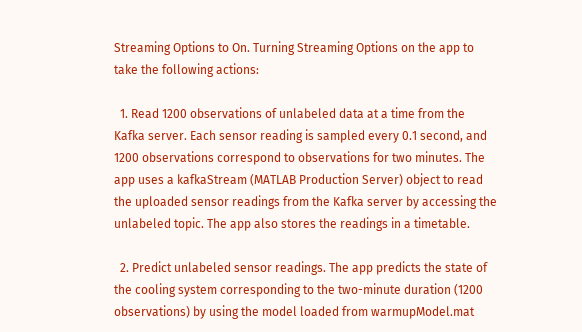Streaming Options to On. Turning Streaming Options on the app to take the following actions:

  1. Read 1200 observations of unlabeled data at a time from the Kafka server. Each sensor reading is sampled every 0.1 second, and 1200 observations correspond to observations for two minutes. The app uses a kafkaStream (MATLAB Production Server) object to read the uploaded sensor readings from the Kafka server by accessing the unlabeled topic. The app also stores the readings in a timetable.

  2. Predict unlabeled sensor readings. The app predicts the state of the cooling system corresponding to the two-minute duration (1200 observations) by using the model loaded from warmupModel.mat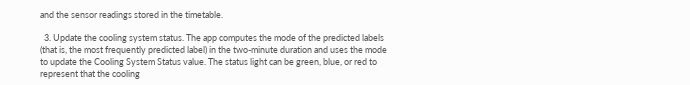and the sensor readings stored in the timetable.

  3. Update the cooling system status. The app computes the mode of the predicted labels (that is, the most frequently predicted label) in the two-minute duration and uses the mode to update the Cooling System Status value. The status light can be green, blue, or red to represent that the cooling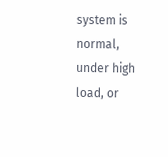system is normal, under high load, or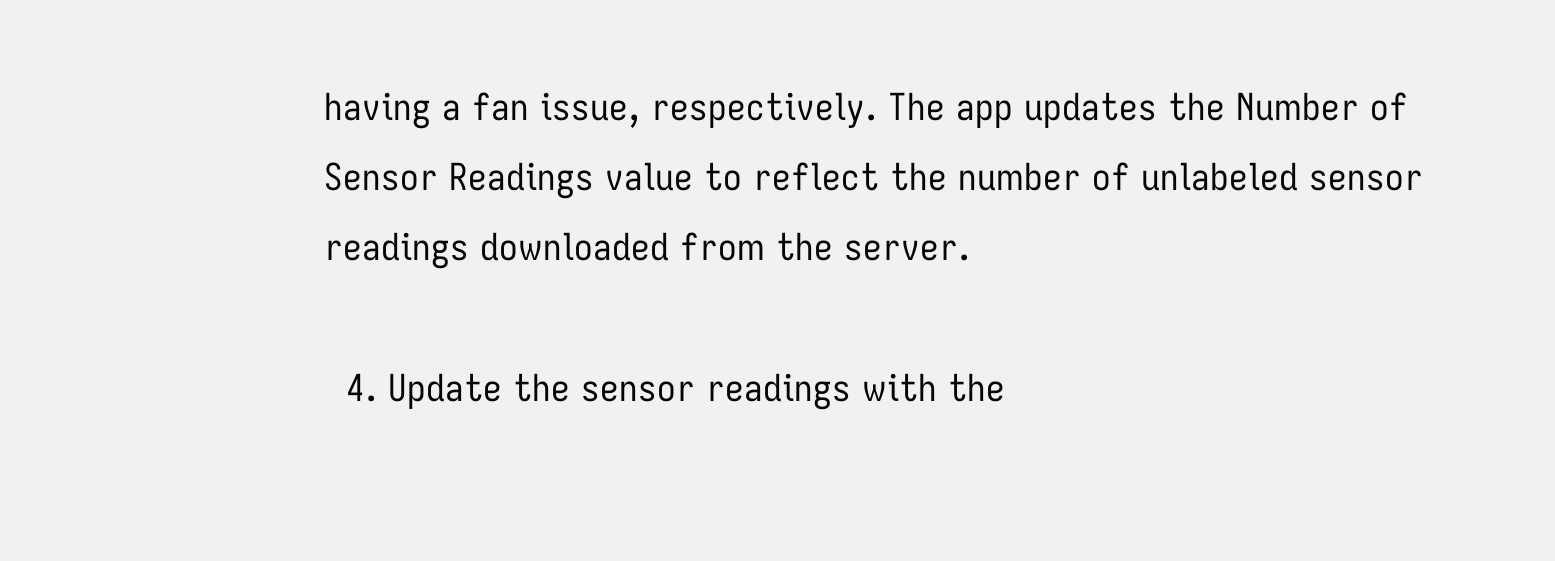having a fan issue, respectively. The app updates the Number of Sensor Readings value to reflect the number of unlabeled sensor readings downloaded from the server.

  4. Update the sensor readings with the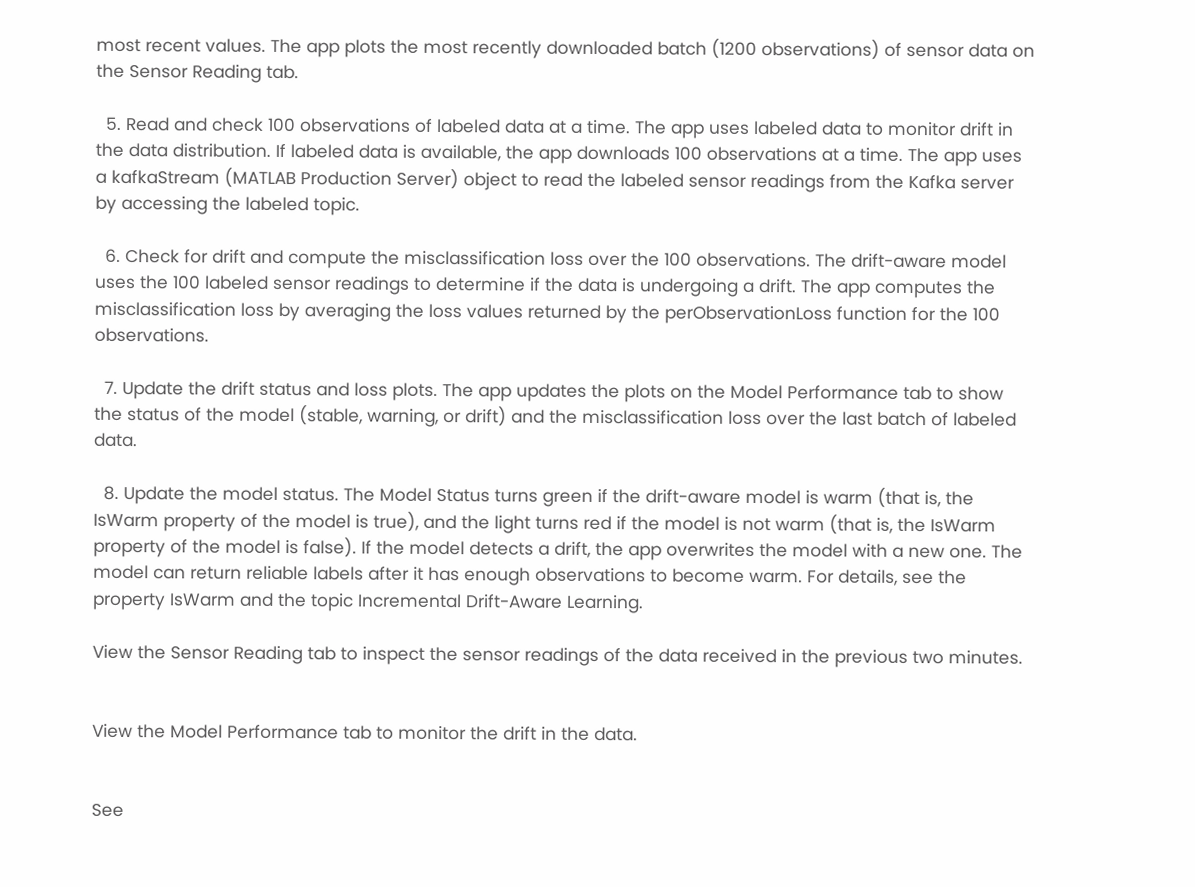most recent values. The app plots the most recently downloaded batch (1200 observations) of sensor data on the Sensor Reading tab.

  5. Read and check 100 observations of labeled data at a time. The app uses labeled data to monitor drift in the data distribution. If labeled data is available, the app downloads 100 observations at a time. The app uses a kafkaStream (MATLAB Production Server) object to read the labeled sensor readings from the Kafka server by accessing the labeled topic.

  6. Check for drift and compute the misclassification loss over the 100 observations. The drift-aware model uses the 100 labeled sensor readings to determine if the data is undergoing a drift. The app computes the misclassification loss by averaging the loss values returned by the perObservationLoss function for the 100 observations.

  7. Update the drift status and loss plots. The app updates the plots on the Model Performance tab to show the status of the model (stable, warning, or drift) and the misclassification loss over the last batch of labeled data.

  8. Update the model status. The Model Status turns green if the drift-aware model is warm (that is, the IsWarm property of the model is true), and the light turns red if the model is not warm (that is, the IsWarm property of the model is false). If the model detects a drift, the app overwrites the model with a new one. The model can return reliable labels after it has enough observations to become warm. For details, see the property IsWarm and the topic Incremental Drift-Aware Learning.

View the Sensor Reading tab to inspect the sensor readings of the data received in the previous two minutes.


View the Model Performance tab to monitor the drift in the data.


See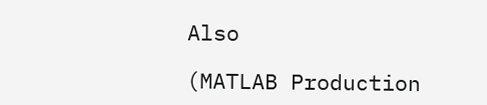Also

(MATLAB Production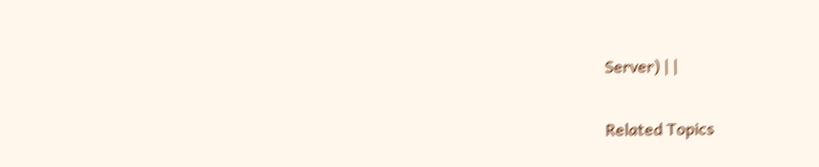Server) | |

Related Topics